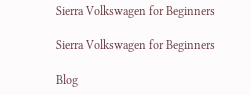Sierra Volkswagen for Beginners

Sierra Volkswagen for Beginners

Blog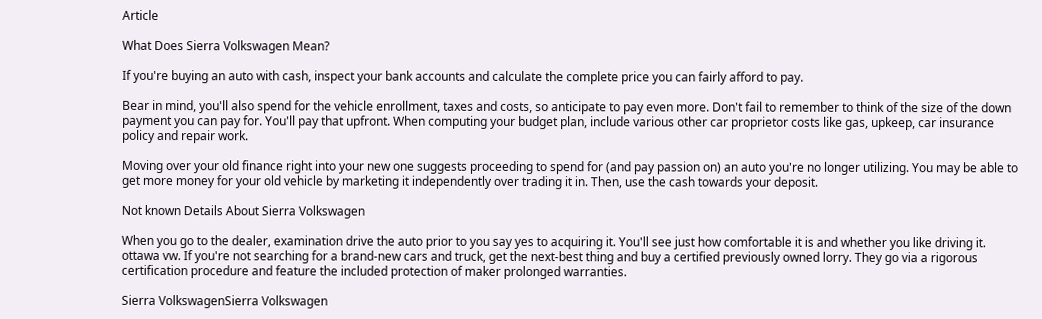Article

What Does Sierra Volkswagen Mean?

If you're buying an auto with cash, inspect your bank accounts and calculate the complete price you can fairly afford to pay.

Bear in mind, you'll also spend for the vehicle enrollment, taxes and costs, so anticipate to pay even more. Don't fail to remember to think of the size of the down payment you can pay for. You'll pay that upfront. When computing your budget plan, include various other car proprietor costs like gas, upkeep, car insurance policy and repair work.

Moving over your old finance right into your new one suggests proceeding to spend for (and pay passion on) an auto you're no longer utilizing. You may be able to get more money for your old vehicle by marketing it independently over trading it in. Then, use the cash towards your deposit.

Not known Details About Sierra Volkswagen

When you go to the dealer, examination drive the auto prior to you say yes to acquiring it. You'll see just how comfortable it is and whether you like driving it. ottawa vw. If you're not searching for a brand-new cars and truck, get the next-best thing and buy a certified previously owned lorry. They go via a rigorous certification procedure and feature the included protection of maker prolonged warranties.

Sierra VolkswagenSierra Volkswagen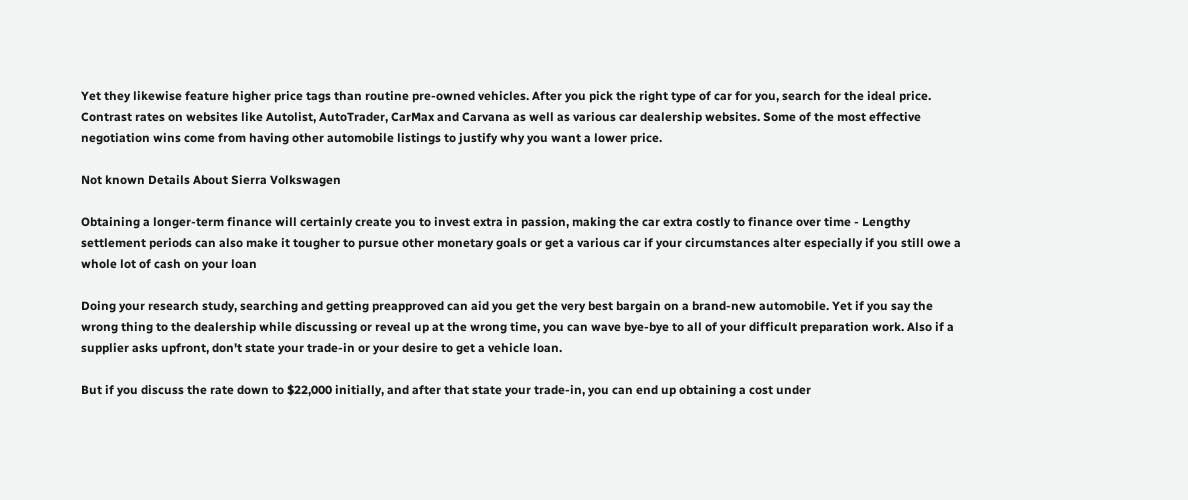Yet they likewise feature higher price tags than routine pre-owned vehicles. After you pick the right type of car for you, search for the ideal price. Contrast rates on websites like Autolist, AutoTrader, CarMax and Carvana as well as various car dealership websites. Some of the most effective negotiation wins come from having other automobile listings to justify why you want a lower price.

Not known Details About Sierra Volkswagen

Obtaining a longer-term finance will certainly create you to invest extra in passion, making the car extra costly to finance over time - Lengthy settlement periods can also make it tougher to pursue other monetary goals or get a various car if your circumstances alter especially if you still owe a whole lot of cash on your loan

Doing your research study, searching and getting preapproved can aid you get the very best bargain on a brand-new automobile. Yet if you say the wrong thing to the dealership while discussing or reveal up at the wrong time, you can wave bye-bye to all of your difficult preparation work. Also if a supplier asks upfront, don't state your trade-in or your desire to get a vehicle loan.

But if you discuss the rate down to $22,000 initially, and after that state your trade-in, you can end up obtaining a cost under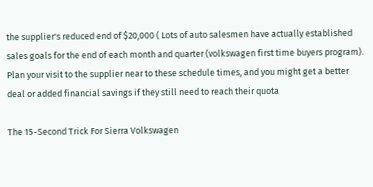the supplier's reduced end of $20,000 ( Lots of auto salesmen have actually established sales goals for the end of each month and quarter (volkswagen first time buyers program). Plan your visit to the supplier near to these schedule times, and you might get a better deal or added financial savings if they still need to reach their quota

The 15-Second Trick For Sierra Volkswagen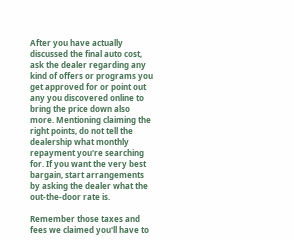After you have actually discussed the final auto cost, ask the dealer regarding any kind of offers or programs you get approved for or point out any you discovered online to bring the price down also more. Mentioning claiming the right points, do not tell the dealership what monthly repayment you're searching for. If you want the very best bargain, start arrangements by asking the dealer what the out-the-door rate is.

Remember those taxes and fees we claimed you'll have to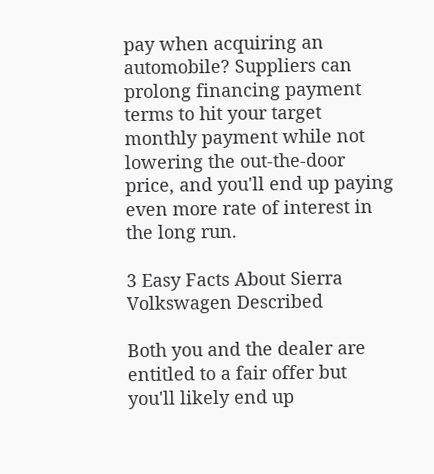pay when acquiring an automobile? Suppliers can prolong financing payment terms to hit your target monthly payment while not lowering the out-the-door price, and you'll end up paying even more rate of interest in the long run.

3 Easy Facts About Sierra Volkswagen Described

Both you and the dealer are entitled to a fair offer but you'll likely end up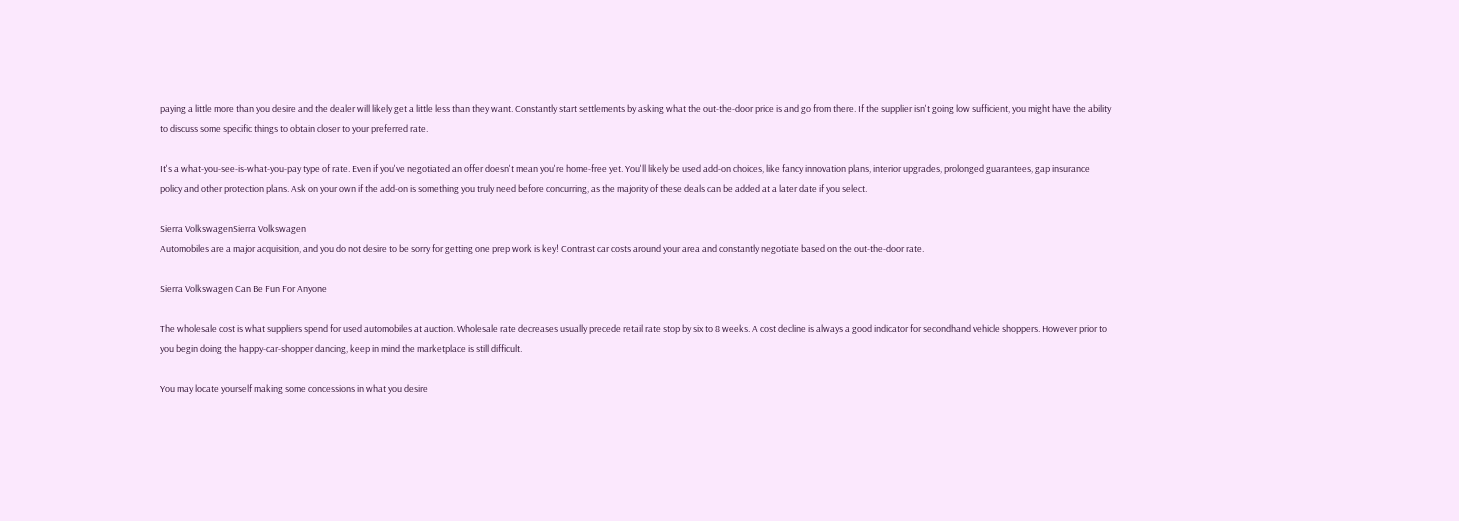paying a little more than you desire and the dealer will likely get a little less than they want. Constantly start settlements by asking what the out-the-door price is and go from there. If the supplier isn't going low sufficient, you might have the ability to discuss some specific things to obtain closer to your preferred rate.

It's a what-you-see-is-what-you-pay type of rate. Even if you've negotiated an offer doesn't mean you're home-free yet. You'll likely be used add-on choices, like fancy innovation plans, interior upgrades, prolonged guarantees, gap insurance policy and other protection plans. Ask on your own if the add-on is something you truly need before concurring, as the majority of these deals can be added at a later date if you select.

Sierra VolkswagenSierra Volkswagen
Automobiles are a major acquisition, and you do not desire to be sorry for getting one prep work is key! Contrast car costs around your area and constantly negotiate based on the out-the-door rate.

Sierra Volkswagen Can Be Fun For Anyone

The wholesale cost is what suppliers spend for used automobiles at auction. Wholesale rate decreases usually precede retail rate stop by six to 8 weeks. A cost decline is always a good indicator for secondhand vehicle shoppers. However prior to you begin doing the happy-car-shopper dancing, keep in mind the marketplace is still difficult.

You may locate yourself making some concessions in what you desire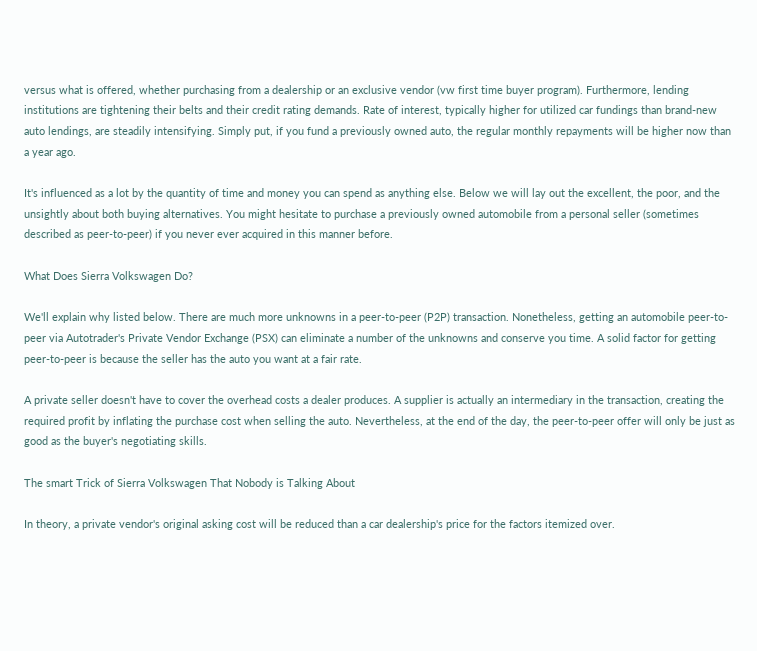versus what is offered, whether purchasing from a dealership or an exclusive vendor (vw first time buyer program). Furthermore, lending institutions are tightening their belts and their credit rating demands. Rate of interest, typically higher for utilized car fundings than brand-new auto lendings, are steadily intensifying. Simply put, if you fund a previously owned auto, the regular monthly repayments will be higher now than a year ago.

It's influenced as a lot by the quantity of time and money you can spend as anything else. Below we will lay out the excellent, the poor, and the unsightly about both buying alternatives. You might hesitate to purchase a previously owned automobile from a personal seller (sometimes described as peer-to-peer) if you never ever acquired in this manner before.

What Does Sierra Volkswagen Do?

We'll explain why listed below. There are much more unknowns in a peer-to-peer (P2P) transaction. Nonetheless, getting an automobile peer-to-peer via Autotrader's Private Vendor Exchange (PSX) can eliminate a number of the unknowns and conserve you time. A solid factor for getting peer-to-peer is because the seller has the auto you want at a fair rate.

A private seller doesn't have to cover the overhead costs a dealer produces. A supplier is actually an intermediary in the transaction, creating the required profit by inflating the purchase cost when selling the auto. Nevertheless, at the end of the day, the peer-to-peer offer will only be just as good as the buyer's negotiating skills.

The smart Trick of Sierra Volkswagen That Nobody is Talking About

In theory, a private vendor's original asking cost will be reduced than a car dealership's price for the factors itemized over.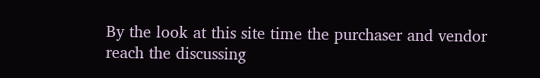By the look at this site time the purchaser and vendor reach the discussing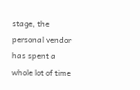stage, the personal vendor has spent a whole lot of time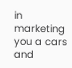in marketing you a cars and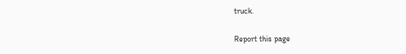truck.

Report this page